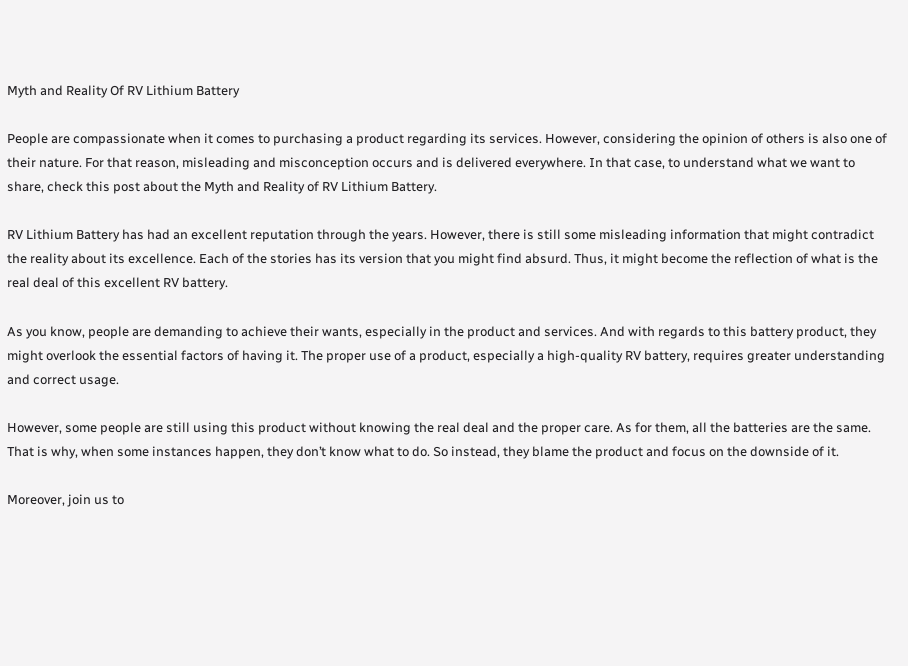Myth and Reality Of RV Lithium Battery

People are compassionate when it comes to purchasing a product regarding its services. However, considering the opinion of others is also one of their nature. For that reason, misleading and misconception occurs and is delivered everywhere. In that case, to understand what we want to share, check this post about the Myth and Reality of RV Lithium Battery.

RV Lithium Battery has had an excellent reputation through the years. However, there is still some misleading information that might contradict the reality about its excellence. Each of the stories has its version that you might find absurd. Thus, it might become the reflection of what is the real deal of this excellent RV battery.

As you know, people are demanding to achieve their wants, especially in the product and services. And with regards to this battery product, they might overlook the essential factors of having it. The proper use of a product, especially a high-quality RV battery, requires greater understanding and correct usage.

However, some people are still using this product without knowing the real deal and the proper care. As for them, all the batteries are the same. That is why, when some instances happen, they don’t know what to do. So instead, they blame the product and focus on the downside of it.

Moreover, join us to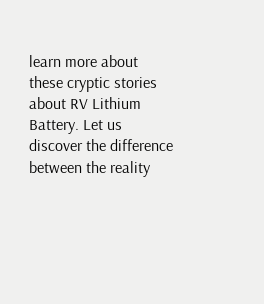learn more about these cryptic stories about RV Lithium Battery. Let us discover the difference between the reality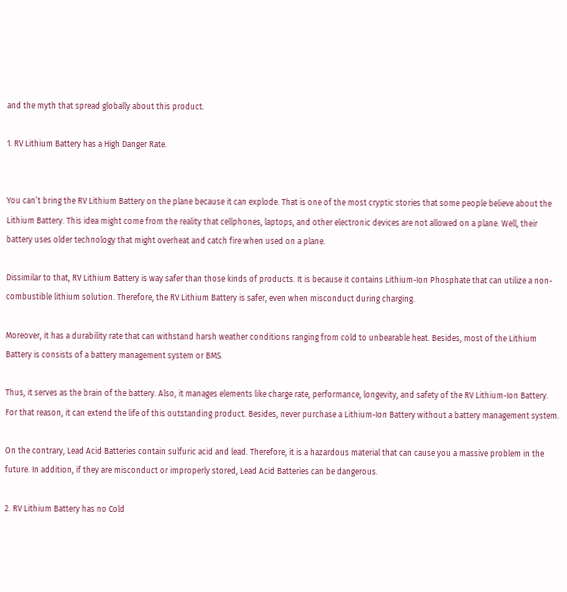and the myth that spread globally about this product.

1. RV Lithium Battery has a High Danger Rate.


You can’t bring the RV Lithium Battery on the plane because it can explode. That is one of the most cryptic stories that some people believe about the Lithium Battery. This idea might come from the reality that cellphones, laptops, and other electronic devices are not allowed on a plane. Well, their battery uses older technology that might overheat and catch fire when used on a plane.

Dissimilar to that, RV Lithium Battery is way safer than those kinds of products. It is because it contains Lithium-Ion Phosphate that can utilize a non-combustible lithium solution. Therefore, the RV Lithium Battery is safer, even when misconduct during charging.

Moreover, it has a durability rate that can withstand harsh weather conditions ranging from cold to unbearable heat. Besides, most of the Lithium Battery is consists of a battery management system or BMS.

Thus, it serves as the brain of the battery. Also, it manages elements like charge rate, performance, longevity, and safety of the RV Lithium-Ion Battery. For that reason, it can extend the life of this outstanding product. Besides, never purchase a Lithium-Ion Battery without a battery management system.

On the contrary, Lead Acid Batteries contain sulfuric acid and lead. Therefore, it is a hazardous material that can cause you a massive problem in the future. In addition, if they are misconduct or improperly stored, Lead Acid Batteries can be dangerous.

2. RV Lithium Battery has no Cold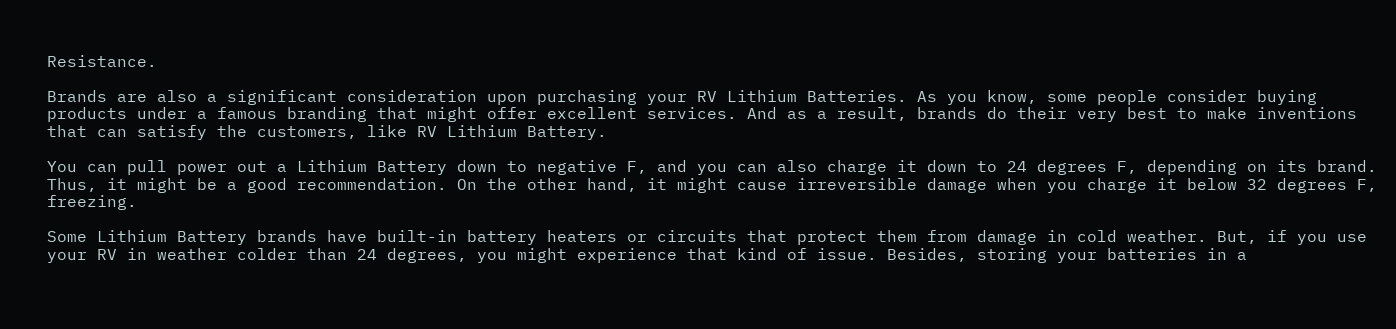Resistance.

Brands are also a significant consideration upon purchasing your RV Lithium Batteries. As you know, some people consider buying products under a famous branding that might offer excellent services. And as a result, brands do their very best to make inventions that can satisfy the customers, like RV Lithium Battery.

You can pull power out a Lithium Battery down to negative F, and you can also charge it down to 24 degrees F, depending on its brand. Thus, it might be a good recommendation. On the other hand, it might cause irreversible damage when you charge it below 32 degrees F, freezing.

Some Lithium Battery brands have built-in battery heaters or circuits that protect them from damage in cold weather. But, if you use your RV in weather colder than 24 degrees, you might experience that kind of issue. Besides, storing your batteries in a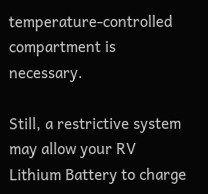temperature-controlled compartment is necessary.

Still, a restrictive system may allow your RV Lithium Battery to charge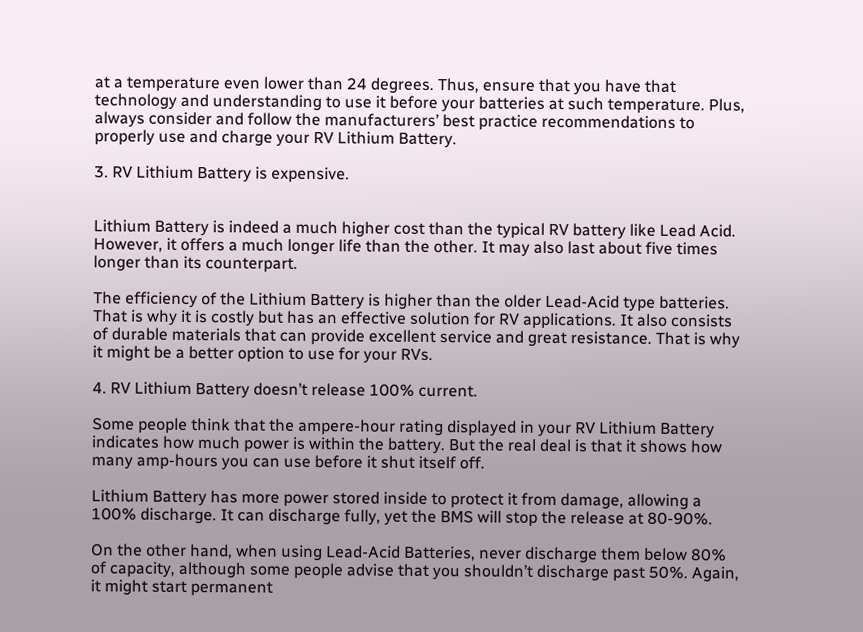at a temperature even lower than 24 degrees. Thus, ensure that you have that technology and understanding to use it before your batteries at such temperature. Plus, always consider and follow the manufacturers’ best practice recommendations to properly use and charge your RV Lithium Battery.

3. RV Lithium Battery is expensive.


Lithium Battery is indeed a much higher cost than the typical RV battery like Lead Acid. However, it offers a much longer life than the other. It may also last about five times longer than its counterpart.

The efficiency of the Lithium Battery is higher than the older Lead-Acid type batteries. That is why it is costly but has an effective solution for RV applications. It also consists of durable materials that can provide excellent service and great resistance. That is why it might be a better option to use for your RVs.

4. RV Lithium Battery doesn’t release 100% current.

Some people think that the ampere-hour rating displayed in your RV Lithium Battery indicates how much power is within the battery. But the real deal is that it shows how many amp-hours you can use before it shut itself off.

Lithium Battery has more power stored inside to protect it from damage, allowing a 100% discharge. It can discharge fully, yet the BMS will stop the release at 80-90%.

On the other hand, when using Lead-Acid Batteries, never discharge them below 80% of capacity, although some people advise that you shouldn’t discharge past 50%. Again, it might start permanent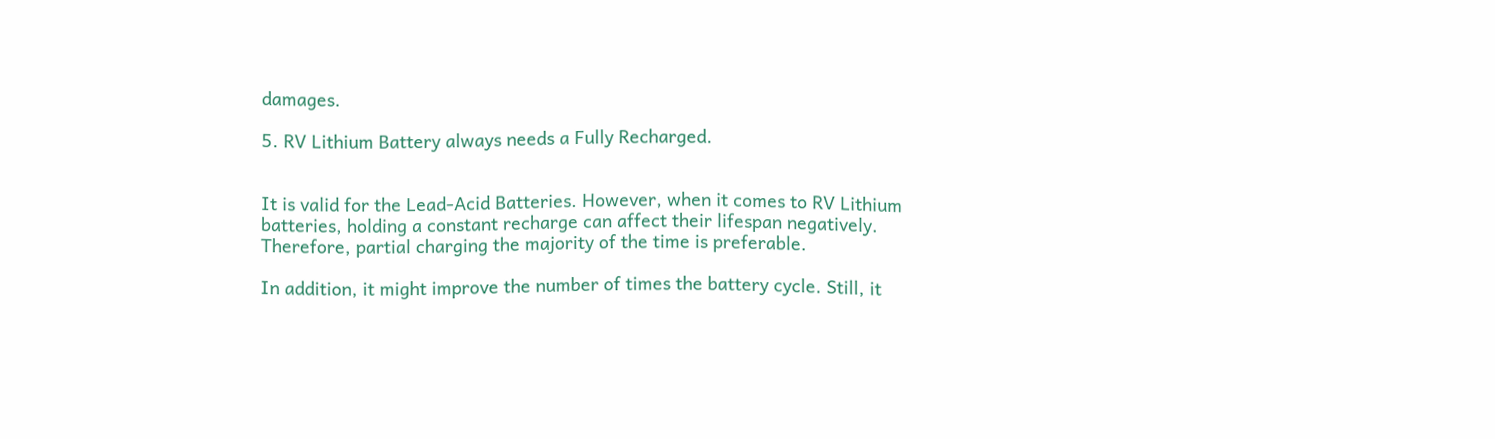damages.

5. RV Lithium Battery always needs a Fully Recharged.


It is valid for the Lead-Acid Batteries. However, when it comes to RV Lithium batteries, holding a constant recharge can affect their lifespan negatively. Therefore, partial charging the majority of the time is preferable.

In addition, it might improve the number of times the battery cycle. Still, it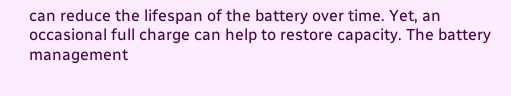can reduce the lifespan of the battery over time. Yet, an occasional full charge can help to restore capacity. The battery management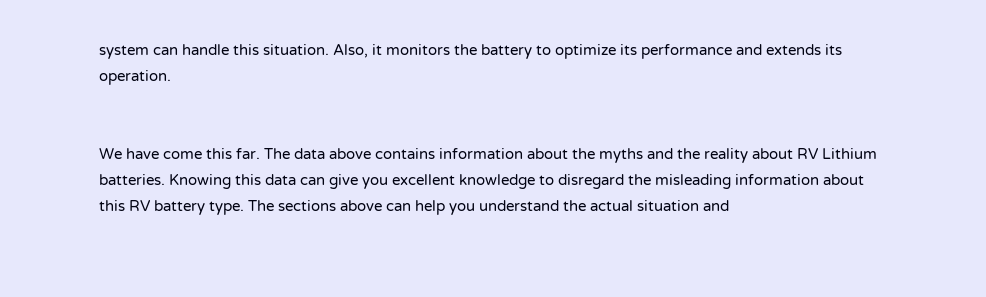system can handle this situation. Also, it monitors the battery to optimize its performance and extends its operation.


We have come this far. The data above contains information about the myths and the reality about RV Lithium batteries. Knowing this data can give you excellent knowledge to disregard the misleading information about this RV battery type. The sections above can help you understand the actual situation and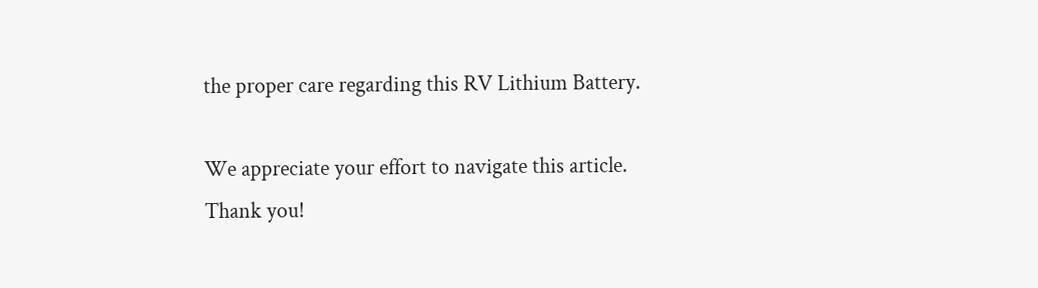the proper care regarding this RV Lithium Battery.

We appreciate your effort to navigate this article. Thank you!